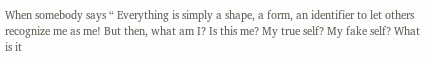When somebody says “ Everything is simply a shape, a form, an identifier to let others recognize me as me! But then, what am I? Is this me? My true self? My fake self? What is it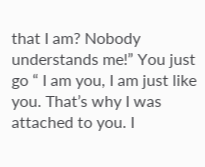that I am? Nobody understands me!” You just go “ I am you, I am just like you. That’s why I was attached to you. I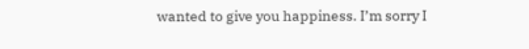wanted to give you happiness. I’m sorry I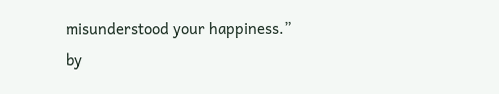misunderstood your happiness.”
by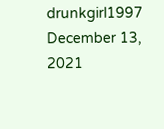drunkgirl1997 December 13, 2021